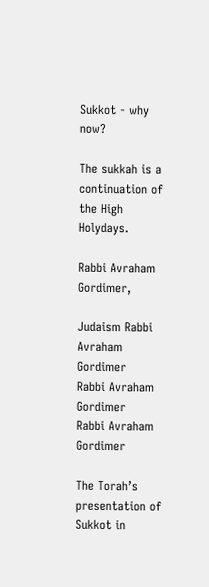Sukkot - why now?

The sukkah is a continuation of the High Holydays.

Rabbi Avraham Gordimer,

Judaism Rabbi Avraham Gordimer
Rabbi Avraham Gordimer
Rabbi Avraham Gordimer

The Torah’s presentation of Sukkot in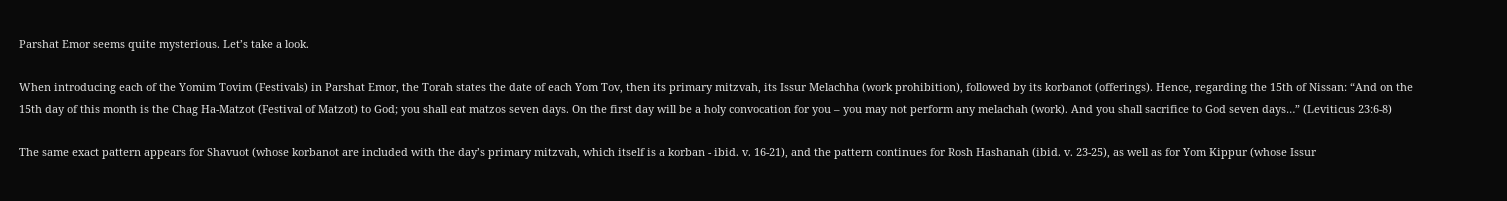Parshat Emor seems quite mysterious. Let’s take a look.

When introducing each of the Yomim Tovim (Festivals) in Parshat Emor, the Torah states the date of each Yom Tov, then its primary mitzvah, its Issur Melachha (work prohibition), followed by its korbanot (offerings). Hence, regarding the 15th of Nissan: “And on the 15th day of this month is the Chag Ha-Matzot (Festival of Matzot) to God; you shall eat matzos seven days. On the first day will be a holy convocation for you – you may not perform any melachah (work). And you shall sacrifice to God seven days…” (Leviticus 23:6-8)

The same exact pattern appears for Shavuot (whose korbanot are included with the day’s primary mitzvah, which itself is a korban - ibid. v. 16-21), and the pattern continues for Rosh Hashanah (ibid. v. 23-25), as well as for Yom Kippur (whose Issur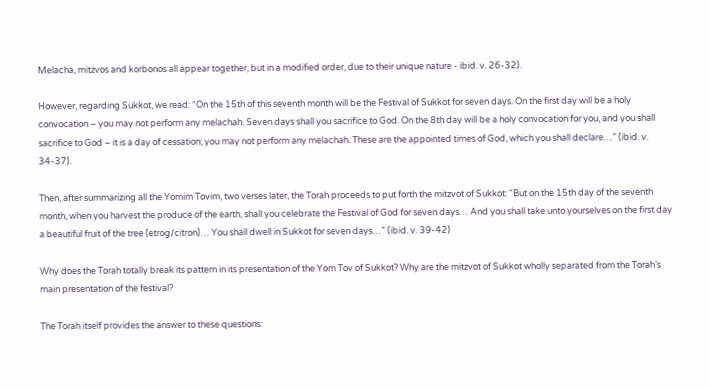Melacha, mitzvos and korbonos all appear together, but in a modified order, due to their unique nature - ibid. v. 26-32).

However, regarding Sukkot, we read: “On the 15th of this seventh month will be the Festival of Sukkot for seven days. On the first day will be a holy convocation – you may not perform any melachah. Seven days shall you sacrifice to God. On the 8th day will be a holy convocation for you, and you shall sacrifice to God – it is a day of cessation; you may not perform any melachah. These are the appointed times of God, which you shall declare…” (ibid. v. 34-37).

Then, after summarizing all the Yomim Tovim, two verses later, the Torah proceeds to put forth the mitzvot of Sukkot: “But on the 15th day of the seventh month, when you harvest the produce of the earth, shall you celebrate the Festival of God for seven days… And you shall take unto yourselves on the first day a beautiful fruit of the tree (etrog/citron)… You shall dwell in Sukkot for seven days…” (ibid. v. 39-42)

Why does the Torah totally break its pattern in its presentation of the Yom Tov of Sukkot? Why are the mitzvot of Sukkot wholly separated from the Torah’s main presentation of the festival?

The Torah itself provides the answer to these questions: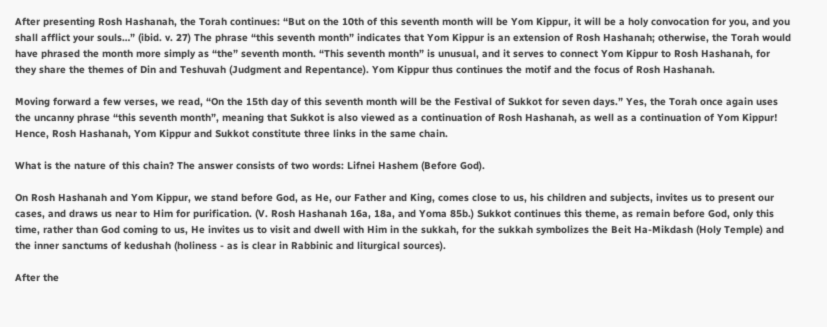After presenting Rosh Hashanah, the Torah continues: “But on the 10th of this seventh month will be Yom Kippur, it will be a holy convocation for you, and you shall afflict your souls…” (ibid. v. 27) The phrase “this seventh month” indicates that Yom Kippur is an extension of Rosh Hashanah; otherwise, the Torah would have phrased the month more simply as “the” seventh month. “This seventh month” is unusual, and it serves to connect Yom Kippur to Rosh Hashanah, for they share the themes of Din and Teshuvah (Judgment and Repentance). Yom Kippur thus continues the motif and the focus of Rosh Hashanah.

Moving forward a few verses, we read, “On the 15th day of this seventh month will be the Festival of Sukkot for seven days.” Yes, the Torah once again uses the uncanny phrase “this seventh month”, meaning that Sukkot is also viewed as a continuation of Rosh Hashanah, as well as a continuation of Yom Kippur! Hence, Rosh Hashanah, Yom Kippur and Sukkot constitute three links in the same chain.

What is the nature of this chain? The answer consists of two words: Lifnei Hashem (Before God).

On Rosh Hashanah and Yom Kippur, we stand before God, as He, our Father and King, comes close to us, his children and subjects, invites us to present our cases, and draws us near to Him for purification. (V. Rosh Hashanah 16a, 18a, and Yoma 85b.) Sukkot continues this theme, as remain before God, only this time, rather than God coming to us, He invites us to visit and dwell with Him in the sukkah, for the sukkah symbolizes the Beit Ha-Mikdash (Holy Temple) and the inner sanctums of kedushah (holiness - as is clear in Rabbinic and liturgical sources).

After the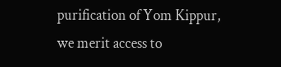purification of Yom Kippur, we merit access to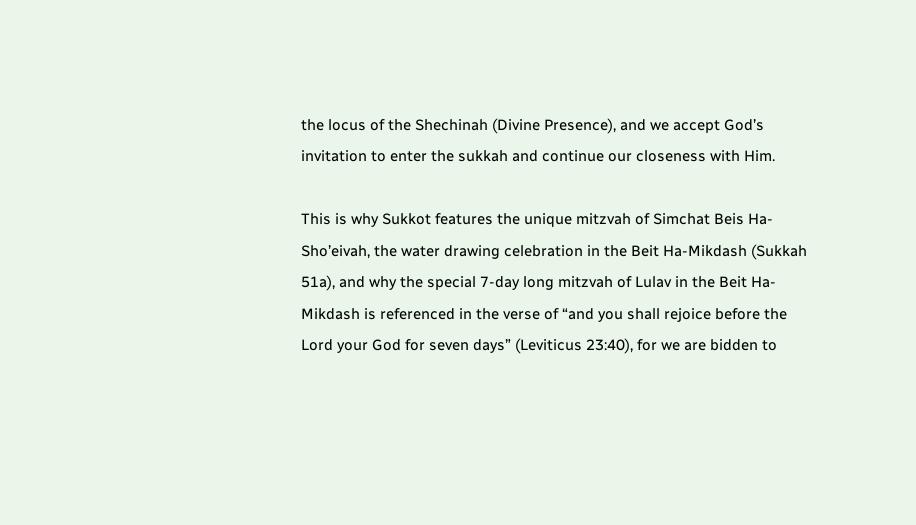the locus of the Shechinah (Divine Presence), and we accept God’s invitation to enter the sukkah and continue our closeness with Him.

This is why Sukkot features the unique mitzvah of Simchat Beis Ha-Sho’eivah, the water drawing celebration in the Beit Ha-Mikdash (Sukkah 51a), and why the special 7-day long mitzvah of Lulav in the Beit Ha-Mikdash is referenced in the verse of “and you shall rejoice before the Lord your God for seven days” (Leviticus 23:40), for we are bidden to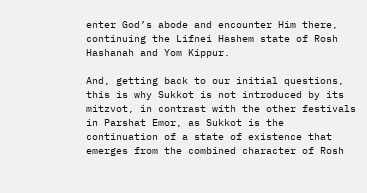enter God’s abode and encounter Him there, continuing the Lifnei Hashem state of Rosh Hashanah and Yom Kippur.

And, getting back to our initial questions, this is why Sukkot is not introduced by its mitzvot, in contrast with the other festivals in Parshat Emor, as Sukkot is the continuation of a state of existence that emerges from the combined character of Rosh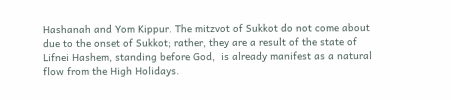Hashanah and Yom Kippur. The mitzvot of Sukkot do not come about due to the onset of Sukkot; rather, they are a result of the state of Lifnei Hashem, standing before God,  is already manifest as a natural flow from the High Holidays.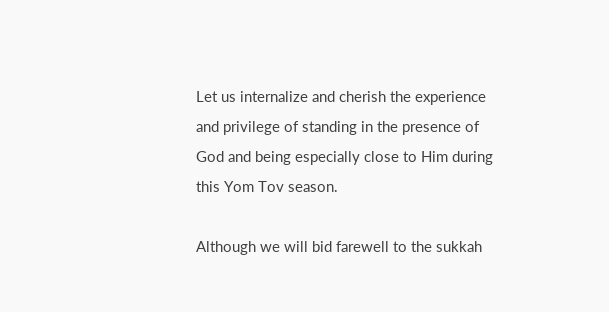Let us internalize and cherish the experience and privilege of standing in the presence of God and being especially close to Him during this Yom Tov season.

Although we will bid farewell to the sukkah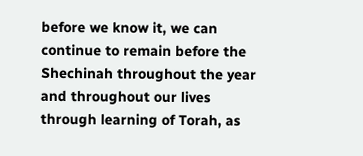before we know it, we can continue to remain before the Shechinah throughout the year and throughout our lives through learning of Torah, as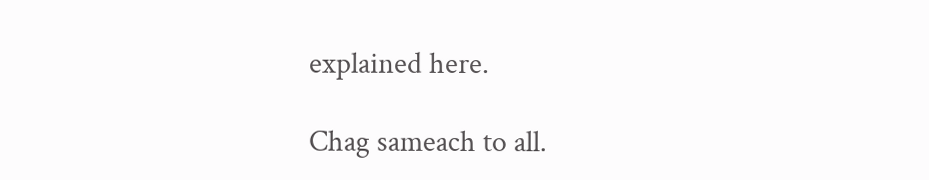explained here.

Chag sameach to all.